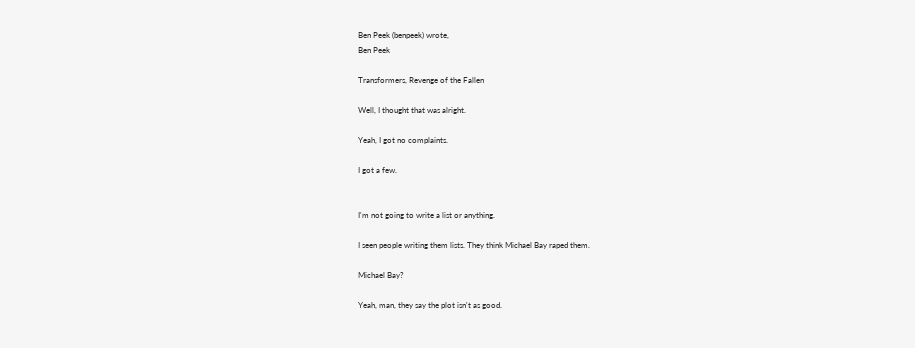Ben Peek (benpeek) wrote,
Ben Peek

Transformers, Revenge of the Fallen

Well, I thought that was alright.

Yeah, I got no complaints.

I got a few.


I'm not going to write a list or anything.

I seen people writing them lists. They think Michael Bay raped them.

Michael Bay?

Yeah, man, they say the plot isn't as good.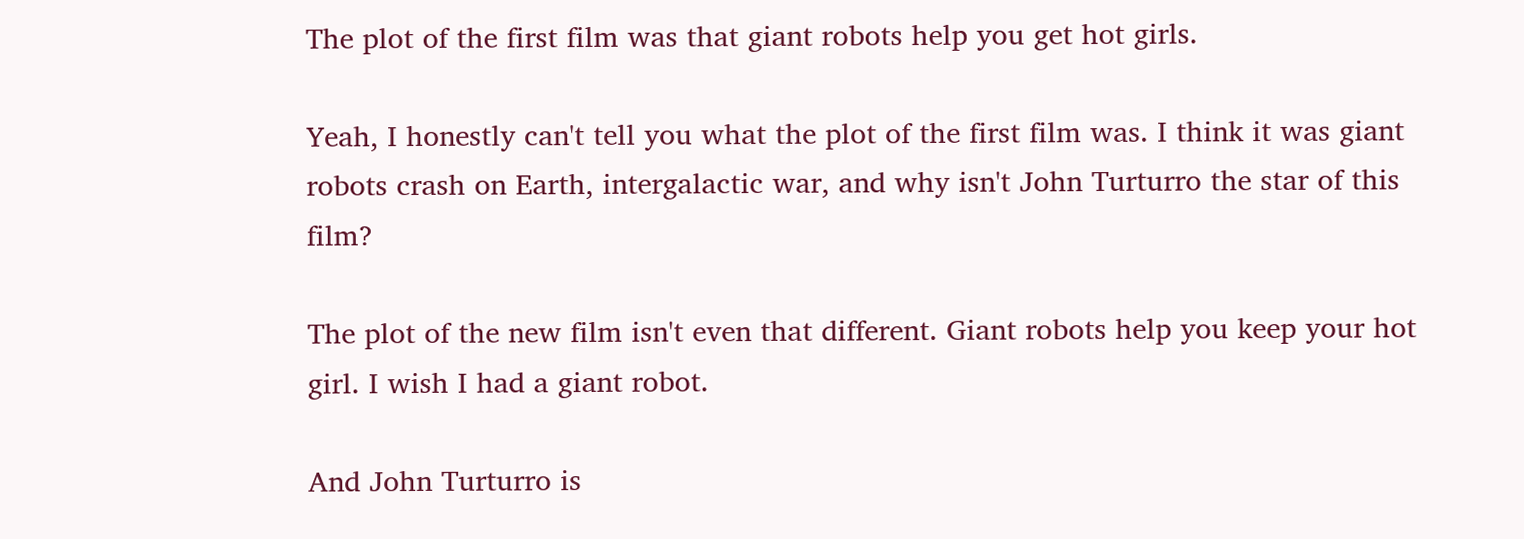The plot of the first film was that giant robots help you get hot girls.

Yeah, I honestly can't tell you what the plot of the first film was. I think it was giant robots crash on Earth, intergalactic war, and why isn't John Turturro the star of this film?

The plot of the new film isn't even that different. Giant robots help you keep your hot girl. I wish I had a giant robot.

And John Turturro is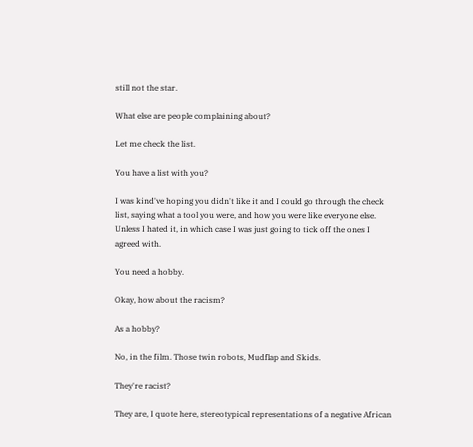still not the star.

What else are people complaining about?

Let me check the list.

You have a list with you?

I was kind've hoping you didn't like it and I could go through the check list, saying what a tool you were, and how you were like everyone else. Unless I hated it, in which case I was just going to tick off the ones I agreed with.

You need a hobby.

Okay, how about the racism?

As a hobby?

No, in the film. Those twin robots, Mudflap and Skids.

They're racist?

They are, I quote here, stereotypical representations of a negative African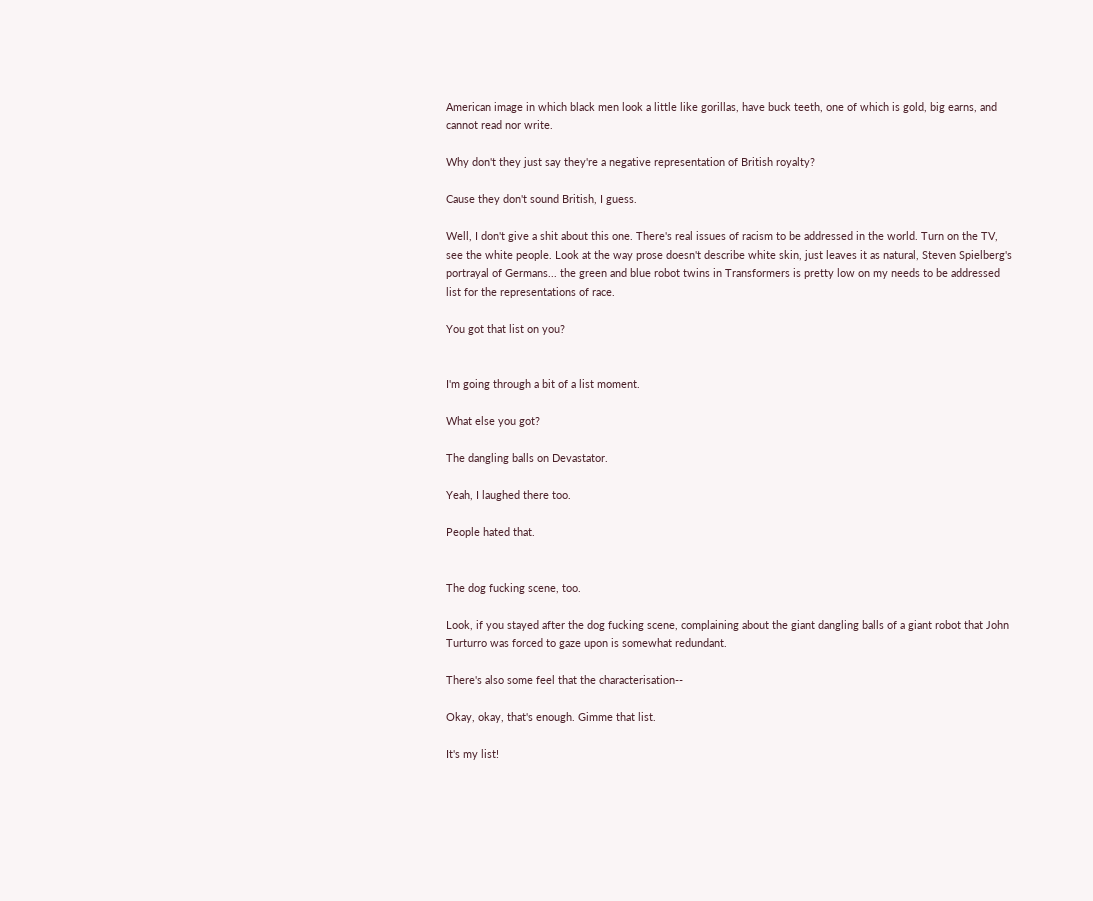American image in which black men look a little like gorillas, have buck teeth, one of which is gold, big earns, and cannot read nor write.

Why don't they just say they're a negative representation of British royalty?

Cause they don't sound British, I guess.

Well, I don't give a shit about this one. There's real issues of racism to be addressed in the world. Turn on the TV, see the white people. Look at the way prose doesn't describe white skin, just leaves it as natural, Steven Spielberg's portrayal of Germans... the green and blue robot twins in Transformers is pretty low on my needs to be addressed list for the representations of race.

You got that list on you?


I'm going through a bit of a list moment.

What else you got?

The dangling balls on Devastator.

Yeah, I laughed there too.

People hated that.


The dog fucking scene, too.

Look, if you stayed after the dog fucking scene, complaining about the giant dangling balls of a giant robot that John Turturro was forced to gaze upon is somewhat redundant.

There's also some feel that the characterisation--

Okay, okay, that's enough. Gimme that list.

It's my list!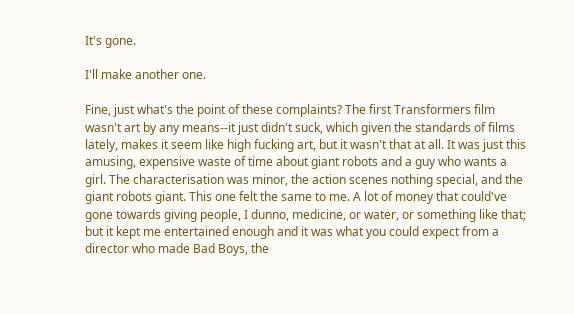It's gone.

I'll make another one.

Fine, just what's the point of these complaints? The first Transformers film wasn't art by any means--it just didn't suck, which given the standards of films lately, makes it seem like high fucking art, but it wasn't that at all. It was just this amusing, expensive waste of time about giant robots and a guy who wants a girl. The characterisation was minor, the action scenes nothing special, and the giant robots giant. This one felt the same to me. A lot of money that could've gone towards giving people, I dunno, medicine, or water, or something like that; but it kept me entertained enough and it was what you could expect from a director who made Bad Boys, the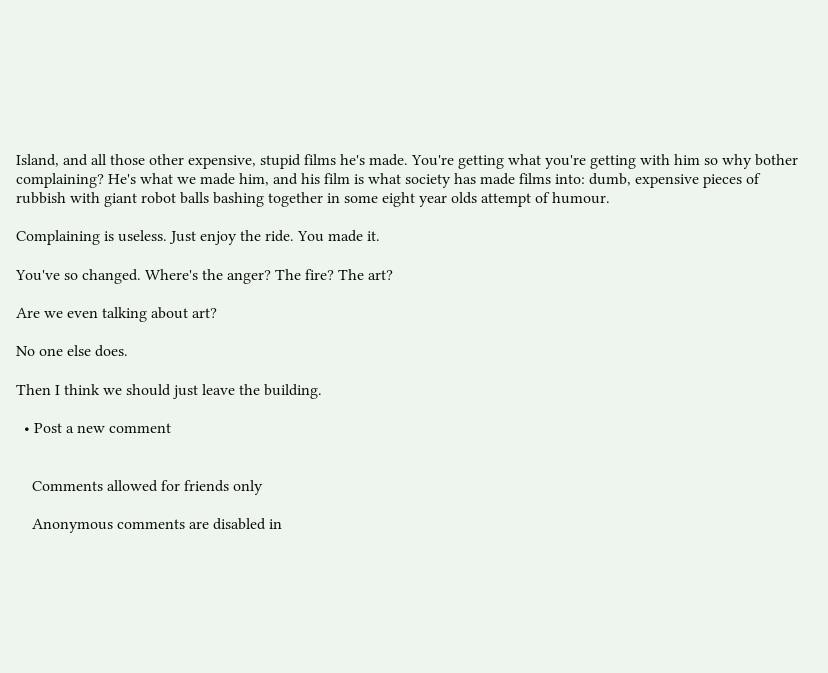Island, and all those other expensive, stupid films he's made. You're getting what you're getting with him so why bother complaining? He's what we made him, and his film is what society has made films into: dumb, expensive pieces of rubbish with giant robot balls bashing together in some eight year olds attempt of humour.

Complaining is useless. Just enjoy the ride. You made it.

You've so changed. Where's the anger? The fire? The art?

Are we even talking about art?

No one else does.

Then I think we should just leave the building.

  • Post a new comment


    Comments allowed for friends only

    Anonymous comments are disabled in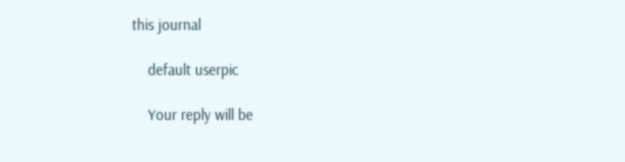this journal

    default userpic

    Your reply will be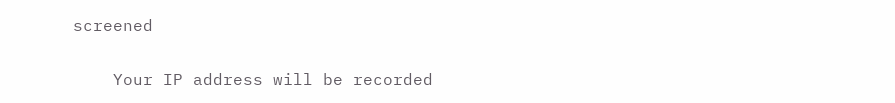screened

    Your IP address will be recorded